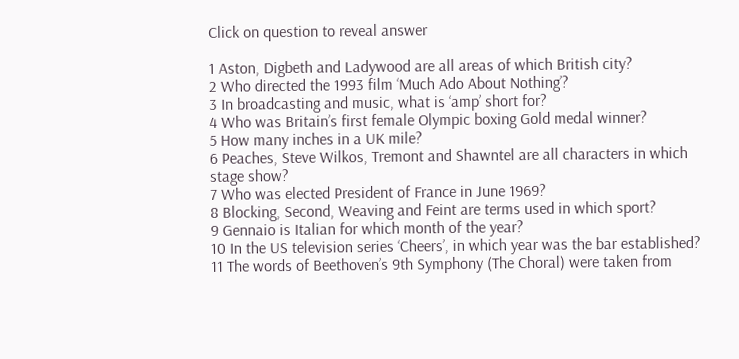Click on question to reveal answer

1 Aston, Digbeth and Ladywood are all areas of which British city?
2 Who directed the 1993 film ‘Much Ado About Nothing’?
3 In broadcasting and music, what is ‘amp’ short for?
4 Who was Britain’s first female Olympic boxing Gold medal winner?
5 How many inches in a UK mile?
6 Peaches, Steve Wilkos, Tremont and Shawntel are all characters in which stage show?
7 Who was elected President of France in June 1969?
8 Blocking, Second, Weaving and Feint are terms used in which sport?
9 Gennaio is Italian for which month of the year?
10 In the US television series ‘Cheers’, in which year was the bar established?
11 The words of Beethoven’s 9th Symphony (The Choral) were taken from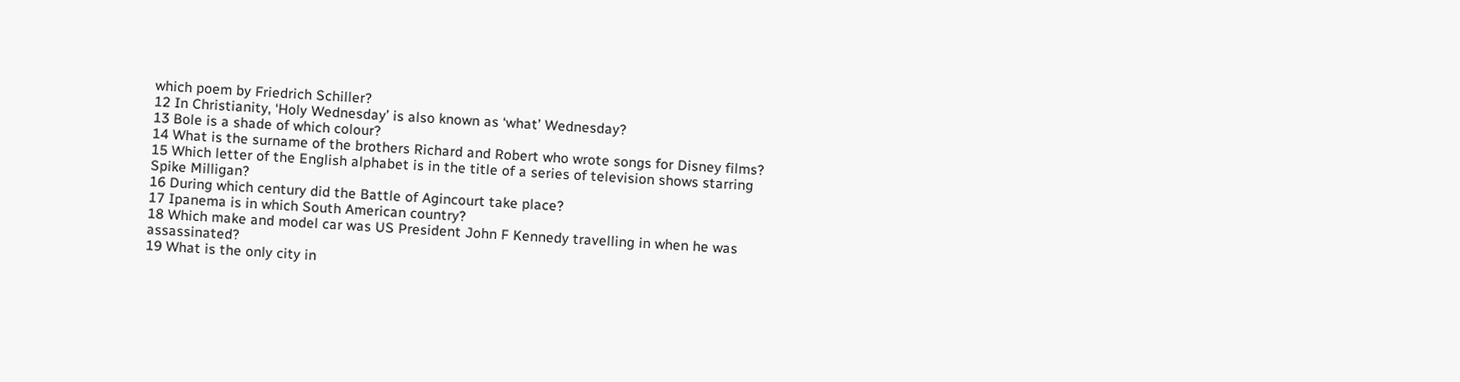which poem by Friedrich Schiller?
12 In Christianity, ‘Holy Wednesday’ is also known as ‘what’ Wednesday?
13 Bole is a shade of which colour?
14 What is the surname of the brothers Richard and Robert who wrote songs for Disney films?
15 Which letter of the English alphabet is in the title of a series of television shows starring Spike Milligan?
16 During which century did the Battle of Agincourt take place?
17 Ipanema is in which South American country?
18 Which make and model car was US President John F Kennedy travelling in when he was assassinated?
19 What is the only city in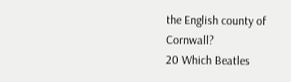the English county of Cornwall?
20 Which Beatles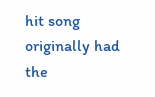hit song originally had the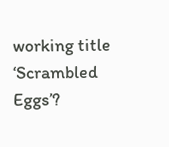working title ‘Scrambled Eggs’?